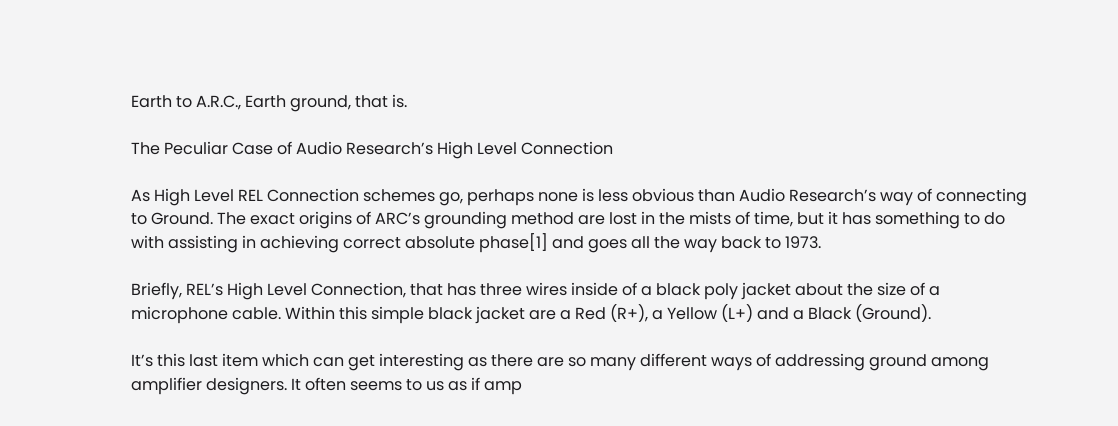Earth to A.R.C., Earth ground, that is.

The Peculiar Case of Audio Research’s High Level Connection

As High Level REL Connection schemes go, perhaps none is less obvious than Audio Research’s way of connecting to Ground. The exact origins of ARC’s grounding method are lost in the mists of time, but it has something to do with assisting in achieving correct absolute phase[1] and goes all the way back to 1973.

Briefly, REL’s High Level Connection, that has three wires inside of a black poly jacket about the size of a microphone cable. Within this simple black jacket are a Red (R+), a Yellow (L+) and a Black (Ground).

It’s this last item which can get interesting as there are so many different ways of addressing ground among amplifier designers. It often seems to us as if amp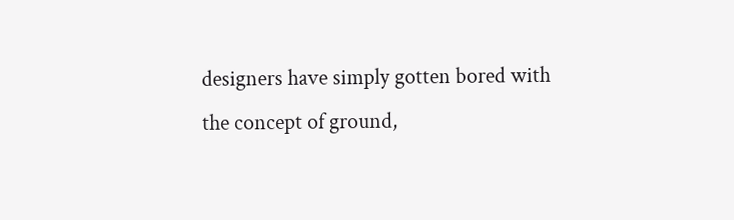designers have simply gotten bored with the concept of ground,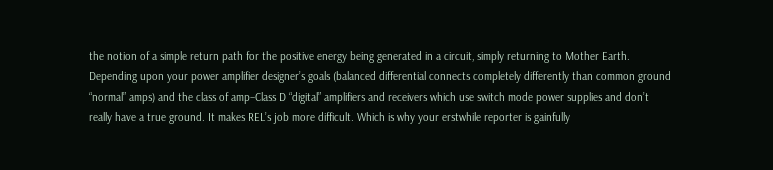the notion of a simple return path for the positive energy being generated in a circuit, simply returning to Mother Earth.  Depending upon your power amplifier designer’s goals (balanced differential connects completely differently than common ground “normal” amps) and the class of amp–Class D “digital” amplifiers and receivers which use switch mode power supplies and don’t really have a true ground. It makes REL’s job more difficult. Which is why your erstwhile reporter is gainfully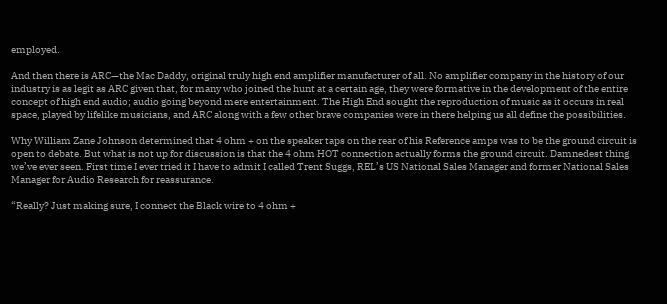employed.

And then there is ARC—the Mac Daddy, original truly high end amplifier manufacturer of all. No amplifier company in the history of our industry is as legit as ARC given that, for many who joined the hunt at a certain age, they were formative in the development of the entire concept of high end audio; audio going beyond mere entertainment. The High End sought the reproduction of music as it occurs in real space, played by lifelike musicians, and ARC along with a few other brave companies were in there helping us all define the possibilities.

Why William Zane Johnson determined that 4 ohm + on the speaker taps on the rear of his Reference amps was to be the ground circuit is open to debate. But what is not up for discussion is that the 4 ohm HOT connection actually forms the ground circuit. Damnedest thing we’ve ever seen. First time I ever tried it I have to admit I called Trent Suggs, REL’s US National Sales Manager and former National Sales Manager for Audio Research for reassurance.

“Really? Just making sure, I connect the Black wire to 4 ohm +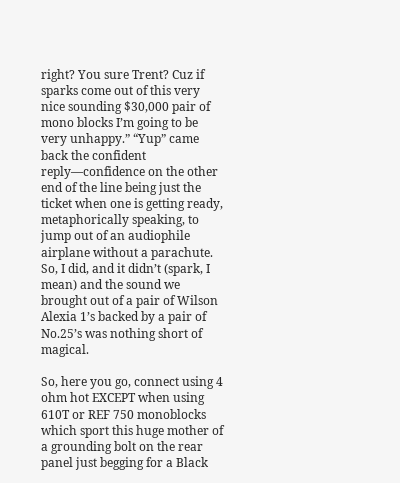right? You sure Trent? Cuz if sparks come out of this very nice sounding $30,000 pair of mono blocks I’m going to be very unhappy.” “Yup” came back the confident reply—confidence on the other end of the line being just the ticket when one is getting ready, metaphorically speaking, to jump out of an audiophile airplane without a parachute. So, I did, and it didn’t (spark, I mean) and the sound we brought out of a pair of Wilson Alexia 1’s backed by a pair of No.25’s was nothing short of magical.

So, here you go, connect using 4 ohm hot EXCEPT when using 610T or REF 750 monoblocks which sport this huge mother of a grounding bolt on the rear panel just begging for a Black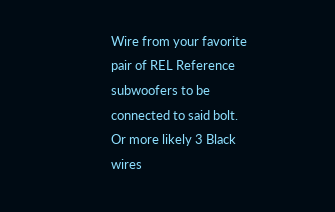Wire from your favorite pair of REL Reference subwoofers to be connected to said bolt. Or more likely 3 Black wires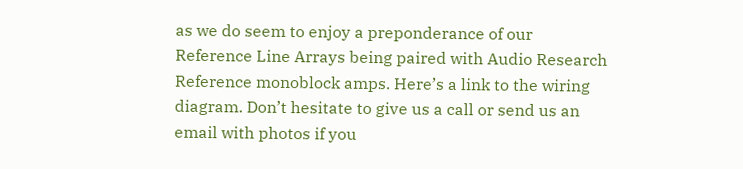as we do seem to enjoy a preponderance of our Reference Line Arrays being paired with Audio Research Reference monoblock amps. Here’s a link to the wiring diagram. Don’t hesitate to give us a call or send us an email with photos if you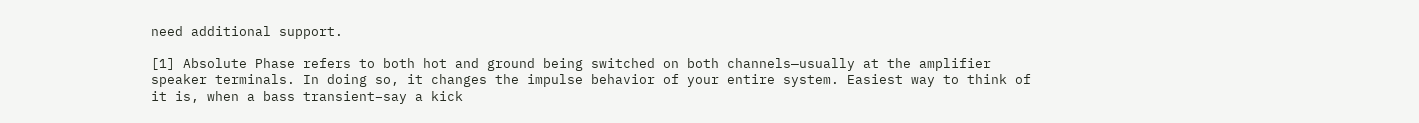need additional support.

[1] Absolute Phase refers to both hot and ground being switched on both channels—usually at the amplifier speaker terminals. In doing so, it changes the impulse behavior of your entire system. Easiest way to think of it is, when a bass transient–say a kick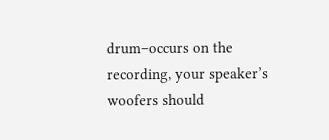drum–occurs on the recording, your speaker’s woofers should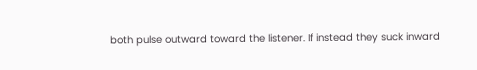both pulse outward toward the listener. If instead they suck inward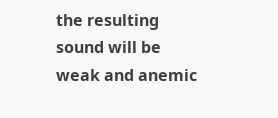the resulting sound will be weak and anemic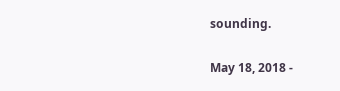sounding.

May 18, 2018 -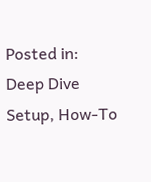Posted in: Deep Dive Setup, How-To